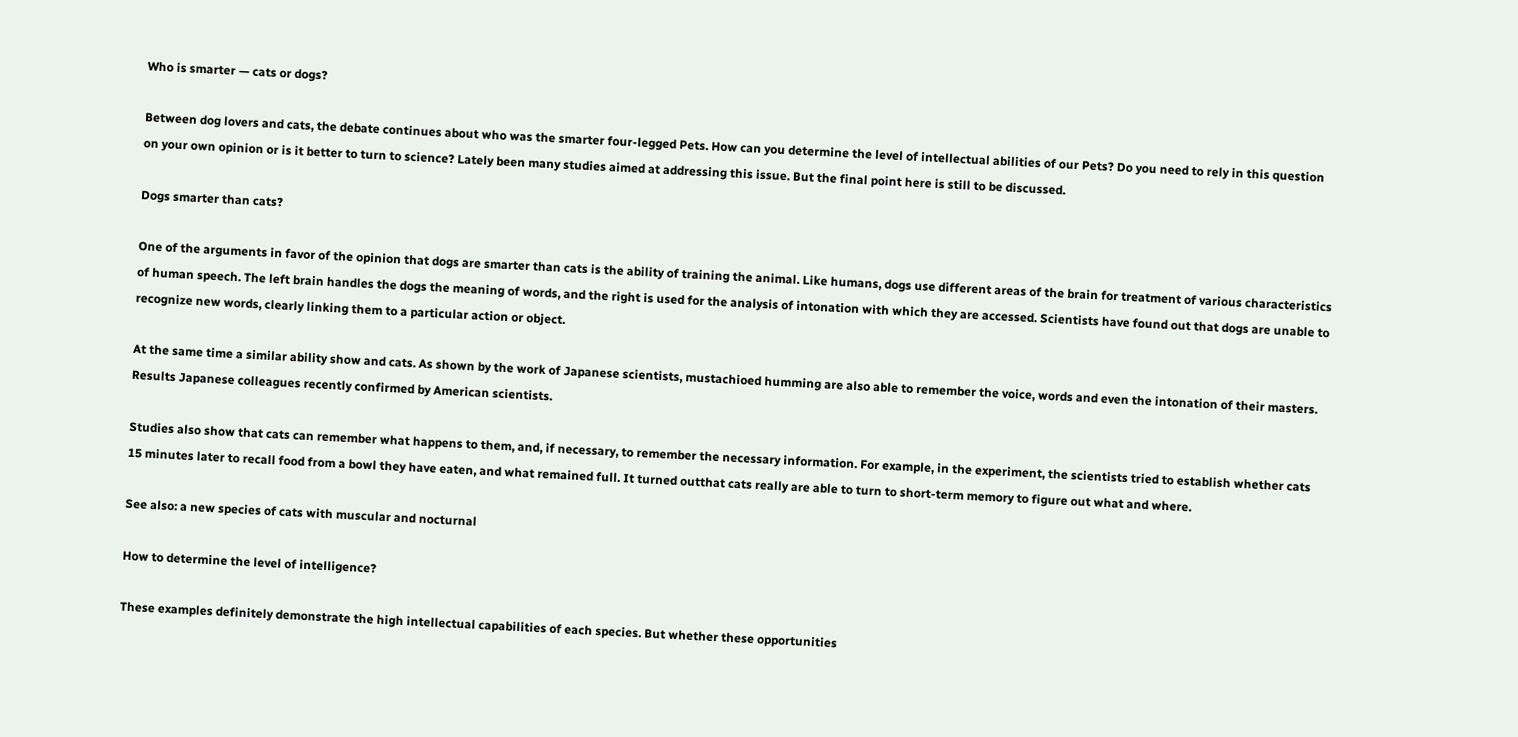Who is smarter — cats or dogs?

Between dog lovers and cats, the debate continues about who was the smarter four-legged Pets. How can you determine the level of intellectual abilities of our Pets? Do you need to rely in this question on your own opinion or is it better to turn to science? Lately been many studies aimed at addressing this issue. But the final point here is still to be discussed.

Dogs smarter than cats?

One of the arguments in favor of the opinion that dogs are smarter than cats is the ability of training the animal. Like humans, dogs use different areas of the brain for treatment of various characteristics of human speech. The left brain handles the dogs the meaning of words, and the right is used for the analysis of intonation with which they are accessed. Scientists have found out that dogs are unable to recognize new words, clearly linking them to a particular action or object.

At the same time a similar ability show and cats. As shown by the work of Japanese scientists, mustachioed humming are also able to remember the voice, words and even the intonation of their masters. Results Japanese colleagues recently confirmed by American scientists.

Studies also show that cats can remember what happens to them, and, if necessary, to remember the necessary information. For example, in the experiment, the scientists tried to establish whether cats 15 minutes later to recall food from a bowl they have eaten, and what remained full. It turned outthat cats really are able to turn to short-term memory to figure out what and where.

See also: a new species of cats with muscular and nocturnal

How to determine the level of intelligence?

These examples definitely demonstrate the high intellectual capabilities of each species. But whether these opportunities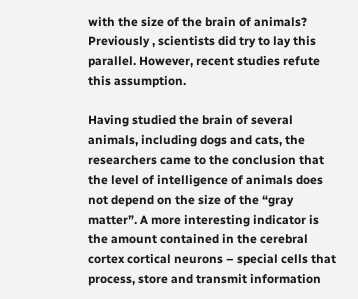with the size of the brain of animals? Previously , scientists did try to lay this parallel. However, recent studies refute this assumption.

Having studied the brain of several animals, including dogs and cats, the researchers came to the conclusion that the level of intelligence of animals does not depend on the size of the “gray matter”. A more interesting indicator is the amount contained in the cerebral cortex cortical neurons – special cells that process, store and transmit information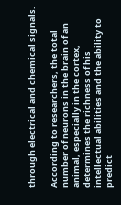through electrical and chemical signals.

According to researchers, the total number of neurons in the brain of an animal, especially in the cortex, determines the richness of his intellectual abilities and the ability to predict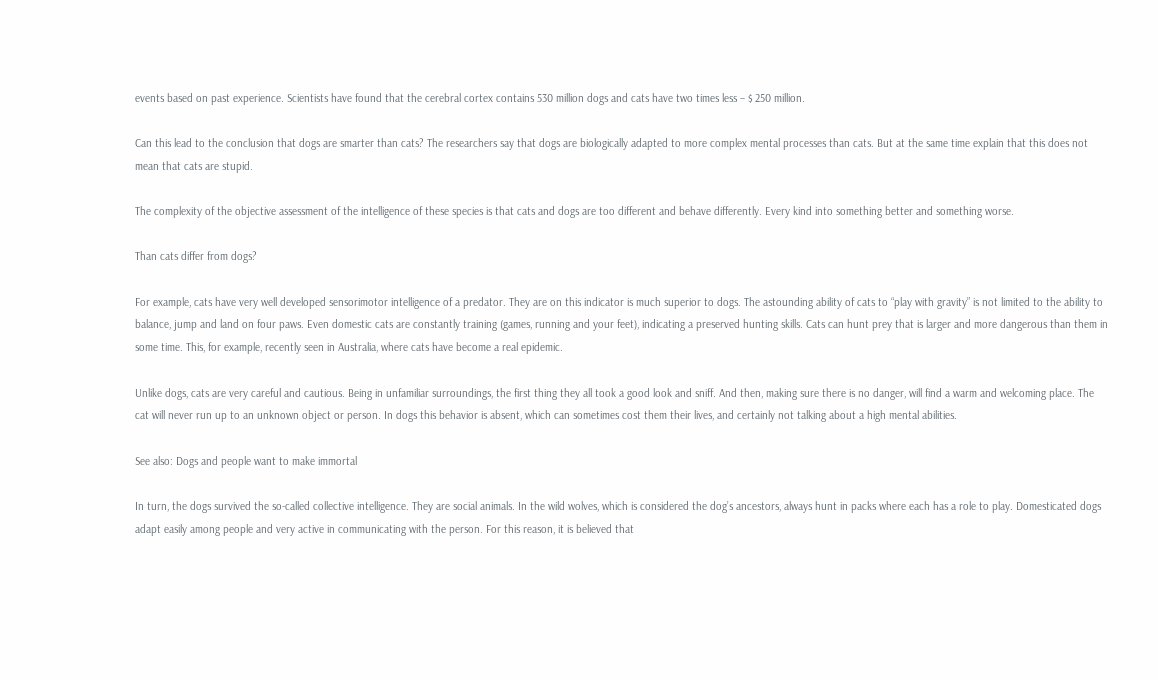events based on past experience. Scientists have found that the cerebral cortex contains 530 million dogs and cats have two times less – $ 250 million.

Can this lead to the conclusion that dogs are smarter than cats? The researchers say that dogs are biologically adapted to more complex mental processes than cats. But at the same time explain that this does not mean that cats are stupid.

The complexity of the objective assessment of the intelligence of these species is that cats and dogs are too different and behave differently. Every kind into something better and something worse.

Than cats differ from dogs?

For example, cats have very well developed sensorimotor intelligence of a predator. They are on this indicator is much superior to dogs. The astounding ability of cats to “play with gravity” is not limited to the ability to balance, jump and land on four paws. Even domestic cats are constantly training (games, running and your feet), indicating a preserved hunting skills. Cats can hunt prey that is larger and more dangerous than them in some time. This, for example, recently seen in Australia, where cats have become a real epidemic.

Unlike dogs, cats are very careful and cautious. Being in unfamiliar surroundings, the first thing they all took a good look and sniff. And then, making sure there is no danger, will find a warm and welcoming place. The cat will never run up to an unknown object or person. In dogs this behavior is absent, which can sometimes cost them their lives, and certainly not talking about a high mental abilities.

See also: Dogs and people want to make immortal

In turn, the dogs survived the so-called collective intelligence. They are social animals. In the wild wolves, which is considered the dog’s ancestors, always hunt in packs where each has a role to play. Domesticated dogs adapt easily among people and very active in communicating with the person. For this reason, it is believed that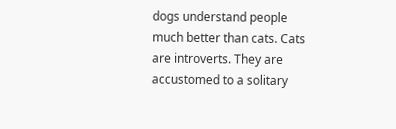dogs understand people much better than cats. Cats are introverts. They are accustomed to a solitary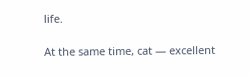life.

At the same time, cat — excellent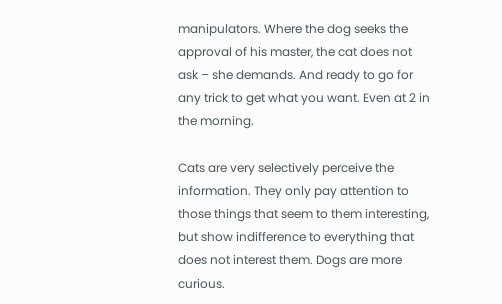manipulators. Where the dog seeks the approval of his master, the cat does not ask – she demands. And ready to go for any trick to get what you want. Even at 2 in the morning.

Cats are very selectively perceive the information. They only pay attention to those things that seem to them interesting, but show indifference to everything that does not interest them. Dogs are more curious.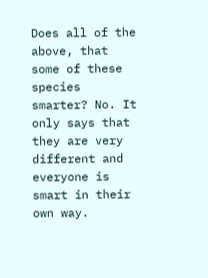Does all of the above, that some of these species smarter? No. It only says that they are very different and everyone is smart in their own way.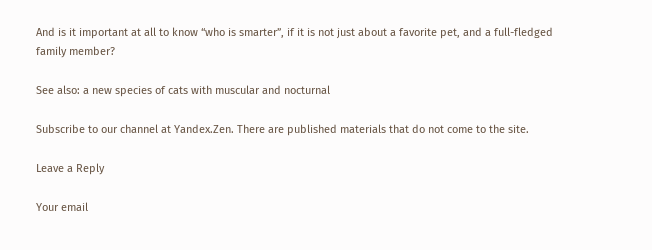And is it important at all to know “who is smarter”, if it is not just about a favorite pet, and a full-fledged family member?

See also: a new species of cats with muscular and nocturnal

Subscribe to our channel at Yandex.Zen. There are published materials that do not come to the site.

Leave a Reply

Your email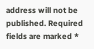address will not be published. Required fields are marked *